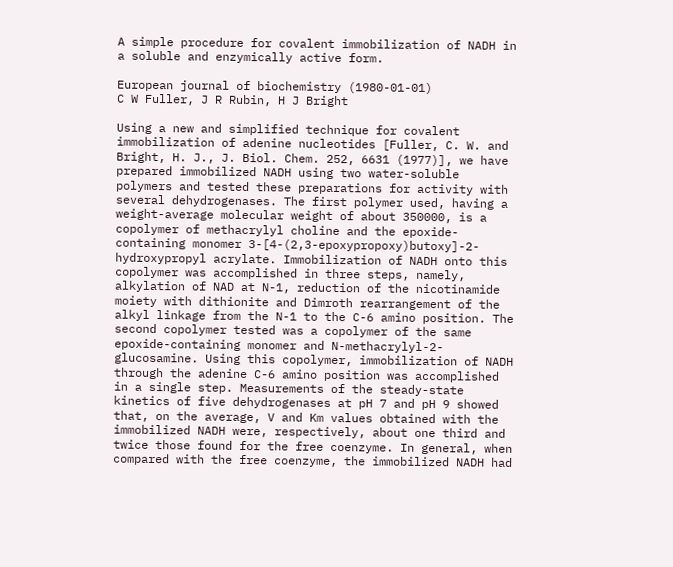A simple procedure for covalent immobilization of NADH in a soluble and enzymically active form.

European journal of biochemistry (1980-01-01)
C W Fuller, J R Rubin, H J Bright

Using a new and simplified technique for covalent immobilization of adenine nucleotides [Fuller, C. W. and Bright, H. J., J. Biol. Chem. 252, 6631 (1977)], we have prepared immobilized NADH using two water-soluble polymers and tested these preparations for activity with several dehydrogenases. The first polymer used, having a weight-average molecular weight of about 350000, is a copolymer of methacrylyl choline and the epoxide-containing monomer 3-[4-(2,3-epoxypropoxy)butoxy]-2-hydroxypropyl acrylate. Immobilization of NADH onto this copolymer was accomplished in three steps, namely, alkylation of NAD at N-1, reduction of the nicotinamide moiety with dithionite and Dimroth rearrangement of the alkyl linkage from the N-1 to the C-6 amino position. The second copolymer tested was a copolymer of the same epoxide-containing monomer and N-methacrylyl-2-glucosamine. Using this copolymer, immobilization of NADH through the adenine C-6 amino position was accomplished in a single step. Measurements of the steady-state kinetics of five dehydrogenases at pH 7 and pH 9 showed that, on the average, V and Km values obtained with the immobilized NADH were, respectively, about one third and twice those found for the free coenzyme. In general, when compared with the free coenzyme, the immobilized NADH had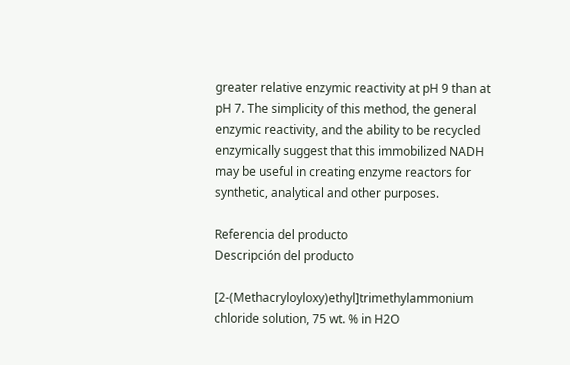greater relative enzymic reactivity at pH 9 than at pH 7. The simplicity of this method, the general enzymic reactivity, and the ability to be recycled enzymically suggest that this immobilized NADH may be useful in creating enzyme reactors for synthetic, analytical and other purposes.

Referencia del producto
Descripción del producto

[2-(Methacryloyloxy)ethyl]trimethylammonium chloride solution, 75 wt. % in H2O